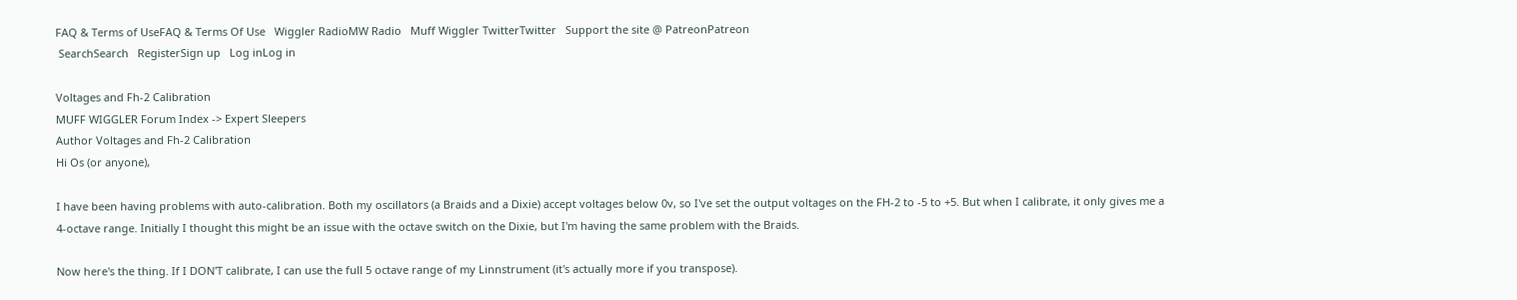FAQ & Terms of UseFAQ & Terms Of Use   Wiggler RadioMW Radio   Muff Wiggler TwitterTwitter   Support the site @ PatreonPatreon
 SearchSearch   RegisterSign up   Log inLog in

Voltages and Fh-2 Calibration
MUFF WIGGLER Forum Index -> Expert Sleepers
Author Voltages and Fh-2 Calibration
Hi Os (or anyone),

I have been having problems with auto-calibration. Both my oscillators (a Braids and a Dixie) accept voltages below 0v, so I've set the output voltages on the FH-2 to -5 to +5. But when I calibrate, it only gives me a 4-octave range. Initially I thought this might be an issue with the octave switch on the Dixie, but I'm having the same problem with the Braids.

Now here's the thing. If I DON'T calibrate, I can use the full 5 octave range of my Linnstrument (it's actually more if you transpose).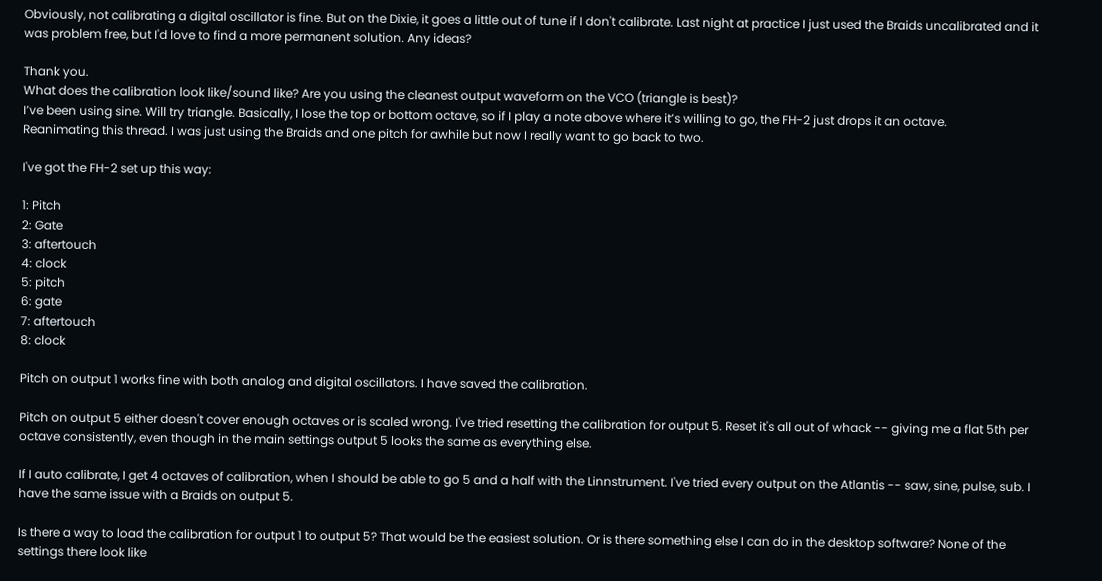Obviously, not calibrating a digital oscillator is fine. But on the Dixie, it goes a little out of tune if I don't calibrate. Last night at practice I just used the Braids uncalibrated and it was problem free, but I'd love to find a more permanent solution. Any ideas?

Thank you.
What does the calibration look like/sound like? Are you using the cleanest output waveform on the VCO (triangle is best)?
I’ve been using sine. Will try triangle. Basically, I lose the top or bottom octave, so if I play a note above where it’s willing to go, the FH-2 just drops it an octave.
Reanimating this thread. I was just using the Braids and one pitch for awhile but now I really want to go back to two.

I've got the FH-2 set up this way:

1: Pitch
2: Gate
3: aftertouch
4: clock
5: pitch
6: gate
7: aftertouch
8: clock

Pitch on output 1 works fine with both analog and digital oscillators. I have saved the calibration.

Pitch on output 5 either doesn't cover enough octaves or is scaled wrong. I've tried resetting the calibration for output 5. Reset it's all out of whack -- giving me a flat 5th per octave consistently, even though in the main settings output 5 looks the same as everything else.

If I auto calibrate, I get 4 octaves of calibration, when I should be able to go 5 and a half with the Linnstrument. I've tried every output on the Atlantis -- saw, sine, pulse, sub. I have the same issue with a Braids on output 5.

Is there a way to load the calibration for output 1 to output 5? That would be the easiest solution. Or is there something else I can do in the desktop software? None of the settings there look like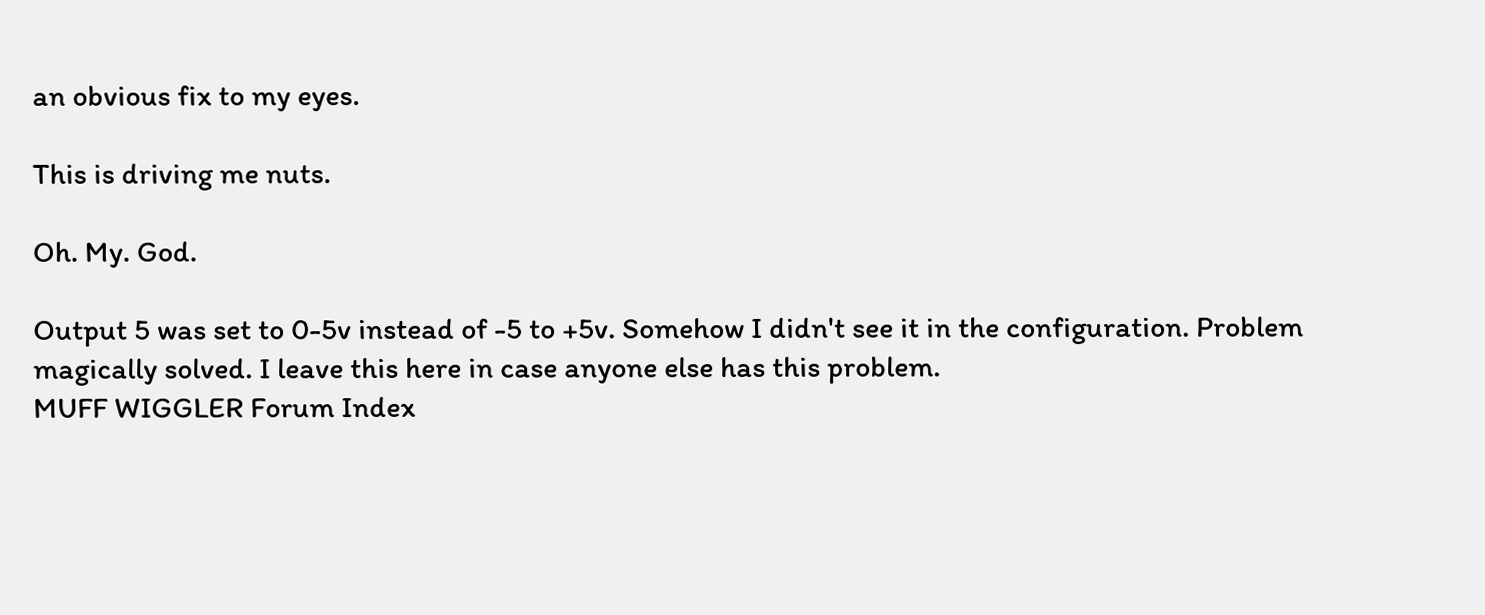an obvious fix to my eyes.

This is driving me nuts.

Oh. My. God.

Output 5 was set to 0-5v instead of -5 to +5v. Somehow I didn't see it in the configuration. Problem magically solved. I leave this here in case anyone else has this problem.
MUFF WIGGLER Forum Index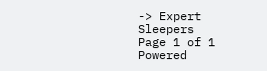-> Expert Sleepers
Page 1 of 1
Powered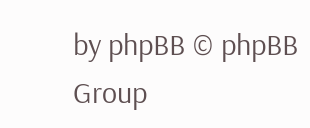by phpBB © phpBB Group